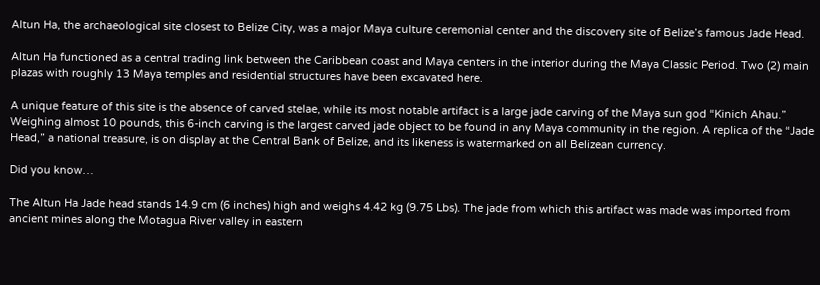Altun Ha, the archaeological site closest to Belize City, was a major Maya culture ceremonial center and the discovery site of Belize’s famous Jade Head.

Altun Ha functioned as a central trading link between the Caribbean coast and Maya centers in the interior during the Maya Classic Period. Two (2) main plazas with roughly 13 Maya temples and residential structures have been excavated here.

A unique feature of this site is the absence of carved stelae, while its most notable artifact is a large jade carving of the Maya sun god “Kinich Ahau.” Weighing almost 10 pounds, this 6-inch carving is the largest carved jade object to be found in any Maya community in the region. A replica of the “Jade Head,” a national treasure, is on display at the Central Bank of Belize, and its likeness is watermarked on all Belizean currency.

Did you know…

The Altun Ha Jade head stands 14.9 cm (6 inches) high and weighs 4.42 kg (9.75 Lbs). The jade from which this artifact was made was imported from ancient mines along the Motagua River valley in eastern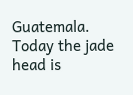Guatemala. Today the jade head is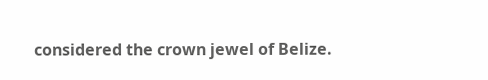considered the crown jewel of Belize.